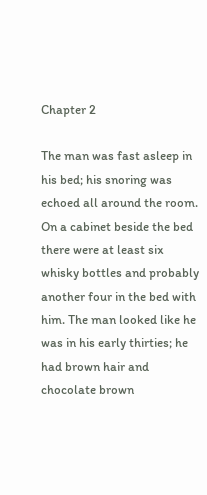Chapter 2

The man was fast asleep in his bed; his snoring was echoed all around the room. On a cabinet beside the bed there were at least six whisky bottles and probably another four in the bed with him. The man looked like he was in his early thirties; he had brown hair and chocolate brown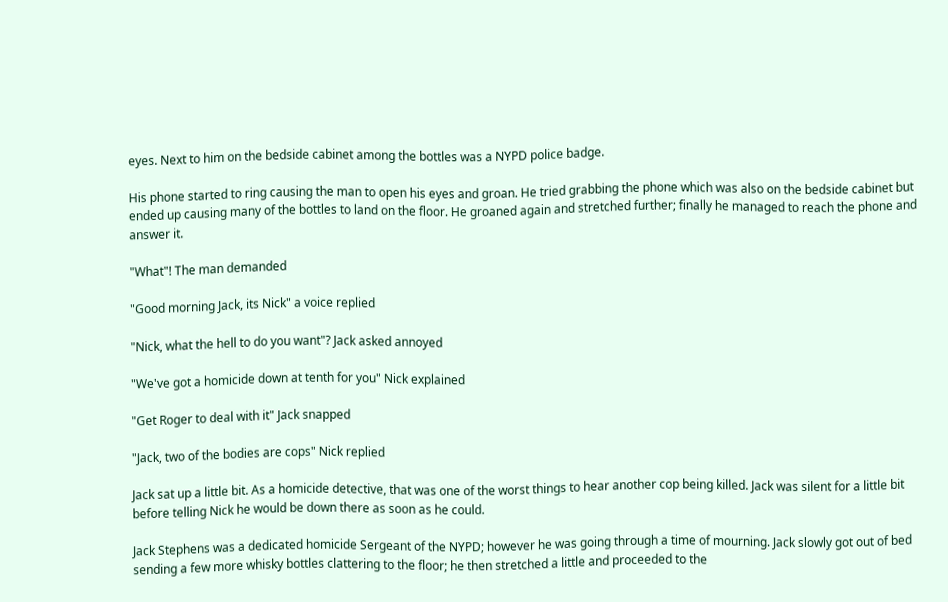eyes. Next to him on the bedside cabinet among the bottles was a NYPD police badge.

His phone started to ring causing the man to open his eyes and groan. He tried grabbing the phone which was also on the bedside cabinet but ended up causing many of the bottles to land on the floor. He groaned again and stretched further; finally he managed to reach the phone and answer it.

"What"! The man demanded

"Good morning Jack, its Nick" a voice replied

"Nick, what the hell to do you want"? Jack asked annoyed

"We've got a homicide down at tenth for you" Nick explained

"Get Roger to deal with it" Jack snapped

"Jack, two of the bodies are cops" Nick replied

Jack sat up a little bit. As a homicide detective, that was one of the worst things to hear another cop being killed. Jack was silent for a little bit before telling Nick he would be down there as soon as he could.

Jack Stephens was a dedicated homicide Sergeant of the NYPD; however he was going through a time of mourning. Jack slowly got out of bed sending a few more whisky bottles clattering to the floor; he then stretched a little and proceeded to the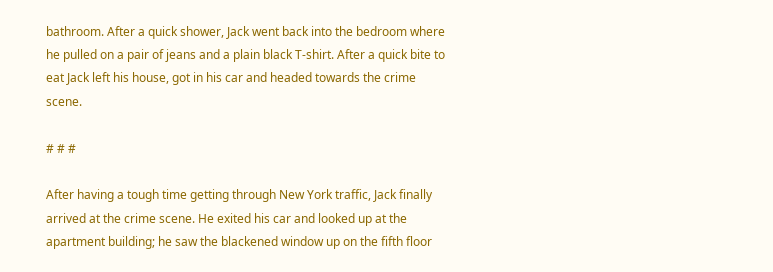bathroom. After a quick shower, Jack went back into the bedroom where he pulled on a pair of jeans and a plain black T-shirt. After a quick bite to eat Jack left his house, got in his car and headed towards the crime scene.

# # #

After having a tough time getting through New York traffic, Jack finally arrived at the crime scene. He exited his car and looked up at the apartment building; he saw the blackened window up on the fifth floor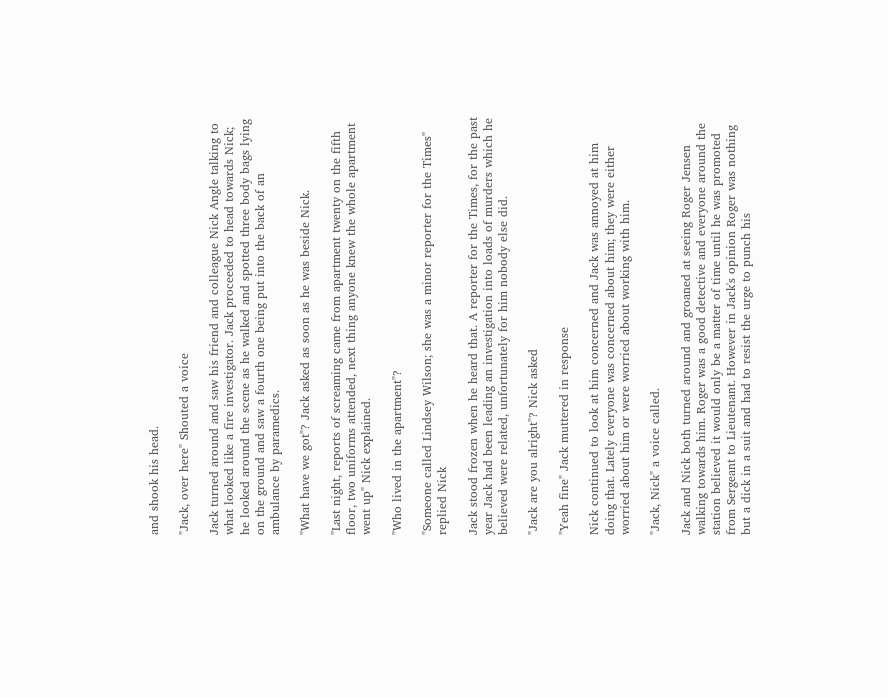and shook his head.

"Jack, over here" Shouted a voice

Jack turned around and saw his friend and colleague Nick Angle talking to what looked like a fire investigator. Jack proceeded to head towards Nick; he looked around the scene as he walked and spotted three body bags lying on the ground and saw a fourth one being put into the back of an ambulance by paramedics.

"What have we got"? Jack asked as soon as he was beside Nick.

"Last night, reports of screaming came from apartment twenty on the fifth floor, two uniforms attended, next thing anyone knew the whole apartment went up" Nick explained.

"Who lived in the apartment"?

"Someone called Lindsey Wilson; she was a minor reporter for the Times" replied Nick

Jack stood frozen when he heard that. A reporter for the Times, for the past year Jack had been leading an investigation into loads of murders which he believed were related, unfortunately for him nobody else did.

"Jack are you alright"? Nick asked

"Yeah fine" Jack muttered in response

Nick continued to look at him concerned and Jack was annoyed at him doing that. Lately everyone was concerned about him; they were either worried about him or were worried about working with him.

"Jack, Nick" a voice called.

Jack and Nick both turned around and groaned at seeing Roger Jensen walking towards him. Roger was a good detective and everyone around the station believed it would only be a matter of time until he was promoted from Sergeant to Lieutenant. However in Jack's opinion Roger was nothing but a dick in a suit and had to resist the urge to punch his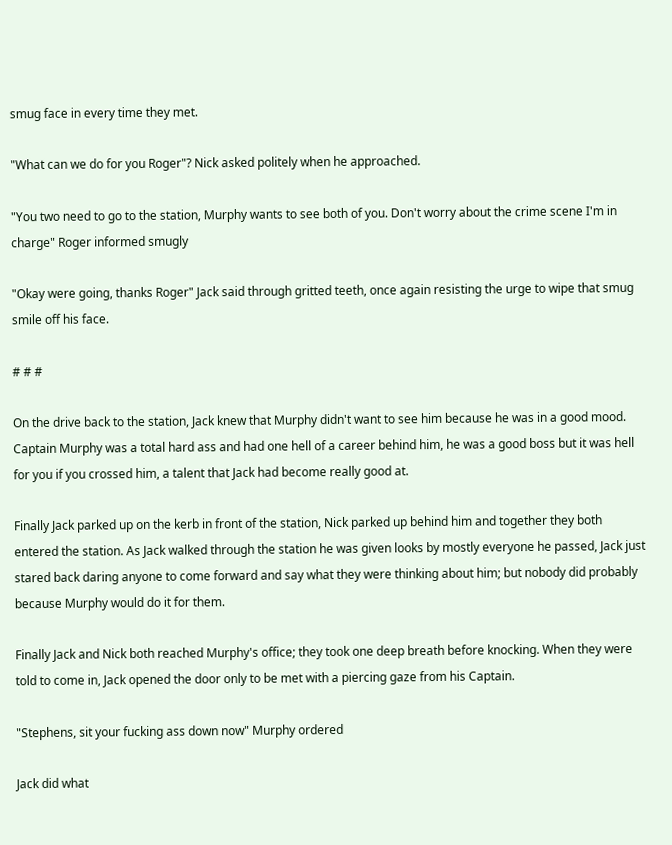smug face in every time they met.

"What can we do for you Roger"? Nick asked politely when he approached.

"You two need to go to the station, Murphy wants to see both of you. Don't worry about the crime scene I'm in charge" Roger informed smugly

"Okay were going, thanks Roger" Jack said through gritted teeth, once again resisting the urge to wipe that smug smile off his face.

# # #

On the drive back to the station, Jack knew that Murphy didn't want to see him because he was in a good mood. Captain Murphy was a total hard ass and had one hell of a career behind him, he was a good boss but it was hell for you if you crossed him, a talent that Jack had become really good at.

Finally Jack parked up on the kerb in front of the station, Nick parked up behind him and together they both entered the station. As Jack walked through the station he was given looks by mostly everyone he passed, Jack just stared back daring anyone to come forward and say what they were thinking about him; but nobody did probably because Murphy would do it for them.

Finally Jack and Nick both reached Murphy's office; they took one deep breath before knocking. When they were told to come in, Jack opened the door only to be met with a piercing gaze from his Captain.

"Stephens, sit your fucking ass down now" Murphy ordered

Jack did what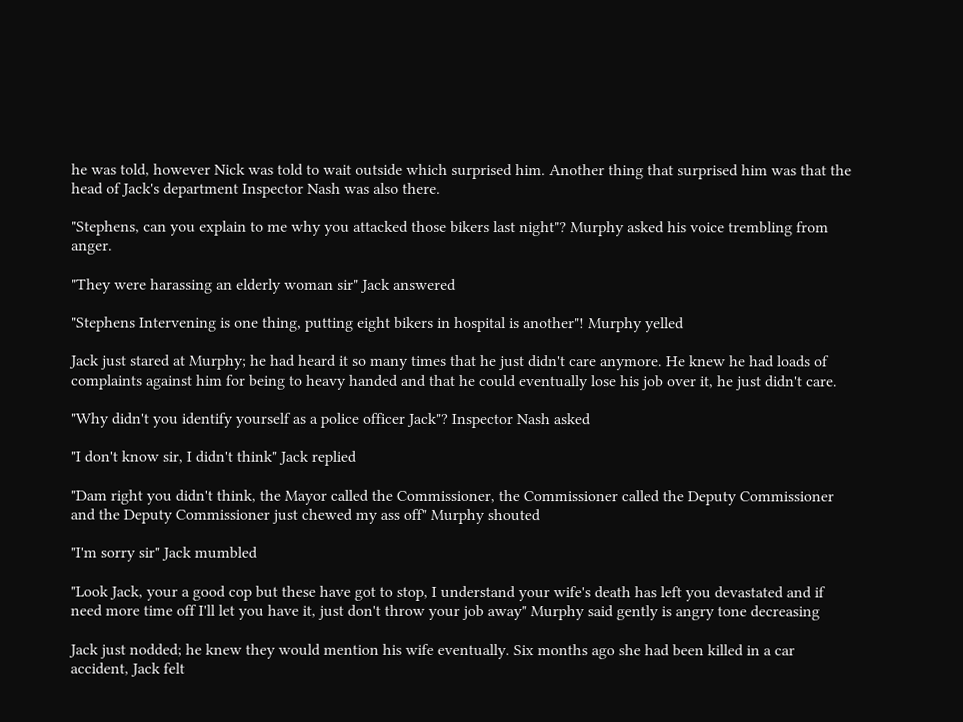he was told, however Nick was told to wait outside which surprised him. Another thing that surprised him was that the head of Jack's department Inspector Nash was also there.

"Stephens, can you explain to me why you attacked those bikers last night"? Murphy asked his voice trembling from anger.

"They were harassing an elderly woman sir" Jack answered

"Stephens Intervening is one thing, putting eight bikers in hospital is another"! Murphy yelled

Jack just stared at Murphy; he had heard it so many times that he just didn't care anymore. He knew he had loads of complaints against him for being to heavy handed and that he could eventually lose his job over it, he just didn't care.

"Why didn't you identify yourself as a police officer Jack"? Inspector Nash asked

"I don't know sir, I didn't think" Jack replied

"Dam right you didn't think, the Mayor called the Commissioner, the Commissioner called the Deputy Commissioner and the Deputy Commissioner just chewed my ass off" Murphy shouted

"I'm sorry sir" Jack mumbled

"Look Jack, your a good cop but these have got to stop, I understand your wife's death has left you devastated and if need more time off I'll let you have it, just don't throw your job away" Murphy said gently is angry tone decreasing

Jack just nodded; he knew they would mention his wife eventually. Six months ago she had been killed in a car accident, Jack felt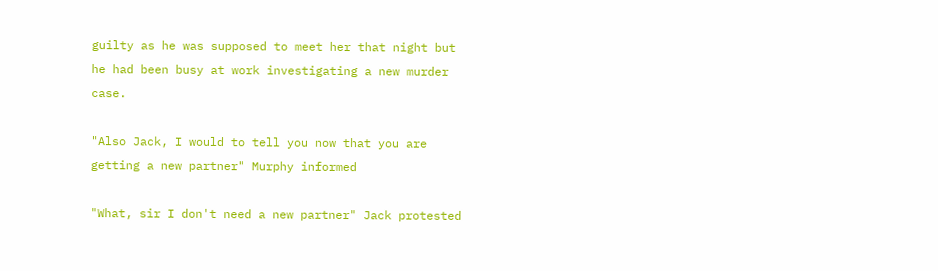guilty as he was supposed to meet her that night but he had been busy at work investigating a new murder case.

"Also Jack, I would to tell you now that you are getting a new partner" Murphy informed

"What, sir I don't need a new partner" Jack protested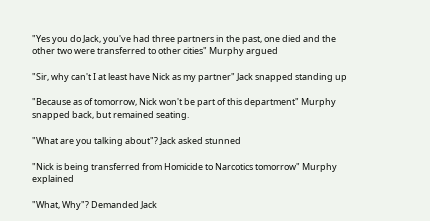"Yes you do Jack, you've had three partners in the past, one died and the other two were transferred to other cities" Murphy argued

"Sir, why can't I at least have Nick as my partner" Jack snapped standing up

"Because as of tomorrow, Nick won't be part of this department" Murphy snapped back, but remained seating.

"What are you talking about"? Jack asked stunned

"Nick is being transferred from Homicide to Narcotics tomorrow" Murphy explained

"What, Why"? Demanded Jack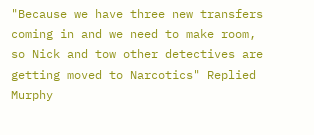"Because we have three new transfers coming in and we need to make room, so Nick and tow other detectives are getting moved to Narcotics" Replied Murphy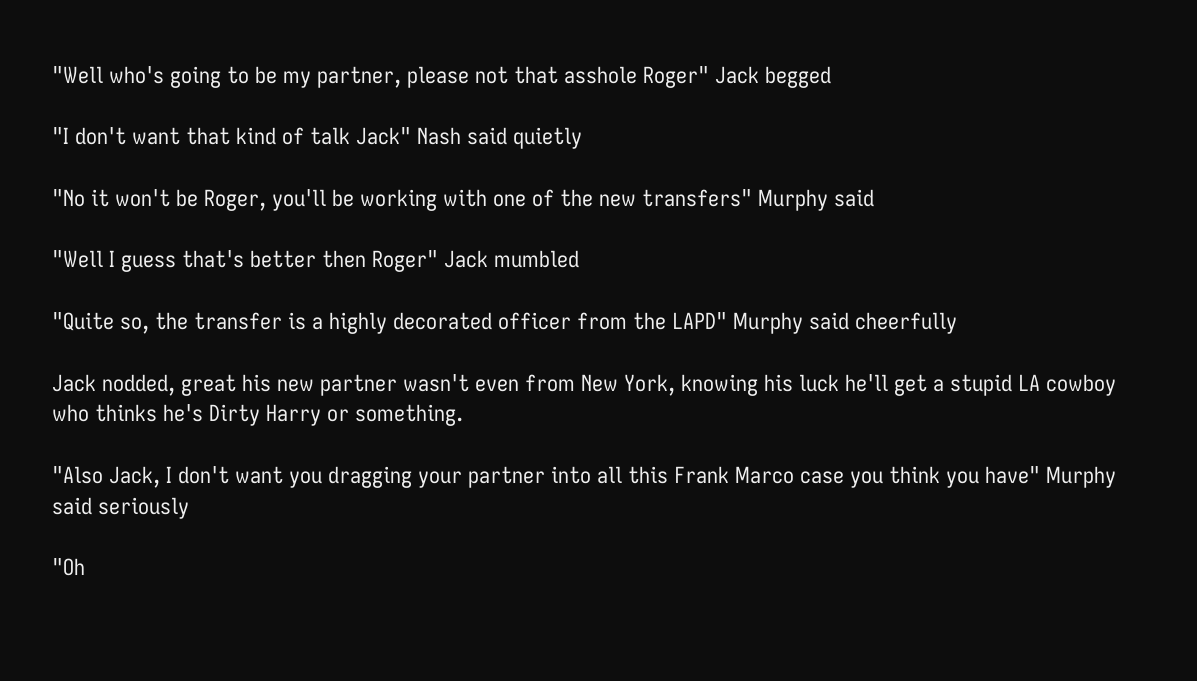"Well who's going to be my partner, please not that asshole Roger" Jack begged

"I don't want that kind of talk Jack" Nash said quietly

"No it won't be Roger, you'll be working with one of the new transfers" Murphy said

"Well I guess that's better then Roger" Jack mumbled

"Quite so, the transfer is a highly decorated officer from the LAPD" Murphy said cheerfully

Jack nodded, great his new partner wasn't even from New York, knowing his luck he'll get a stupid LA cowboy who thinks he's Dirty Harry or something.

"Also Jack, I don't want you dragging your partner into all this Frank Marco case you think you have" Murphy said seriously

"Oh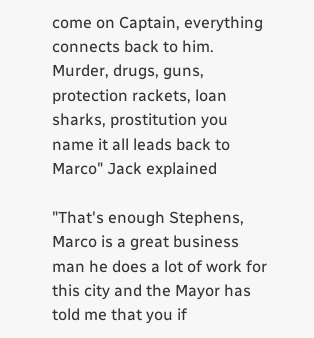come on Captain, everything connects back to him. Murder, drugs, guns, protection rackets, loan sharks, prostitution you name it all leads back to Marco" Jack explained

"That's enough Stephens, Marco is a great business man he does a lot of work for this city and the Mayor has told me that you if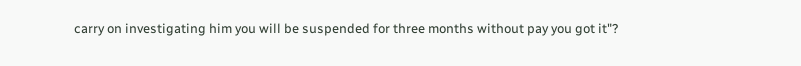carry on investigating him you will be suspended for three months without pay you got it"?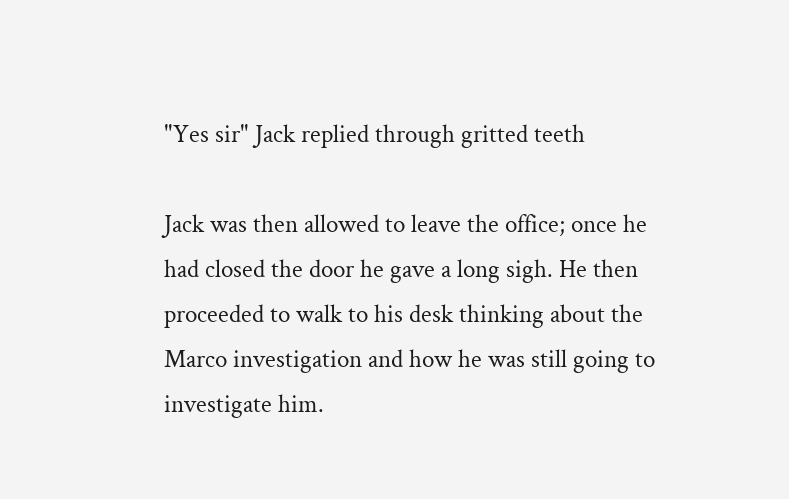"Yes sir" Jack replied through gritted teeth

Jack was then allowed to leave the office; once he had closed the door he gave a long sigh. He then proceeded to walk to his desk thinking about the Marco investigation and how he was still going to investigate him.